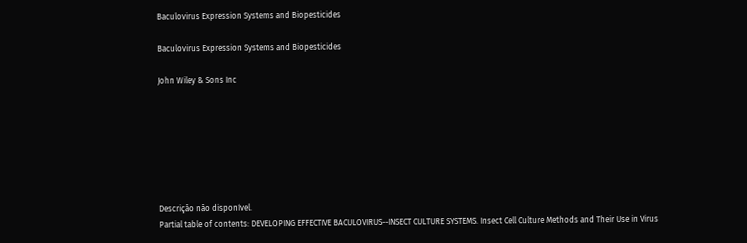Baculovirus Expression Systems and Biopesticides

Baculovirus Expression Systems and Biopesticides

John Wiley & Sons Inc







Descrição não disponível.
Partial table of contents: DEVELOPING EFFECTIVE BACULOVIRUS--INSECT CULTURE SYSTEMS. Insect Cell Culture Methods and Their Use in Virus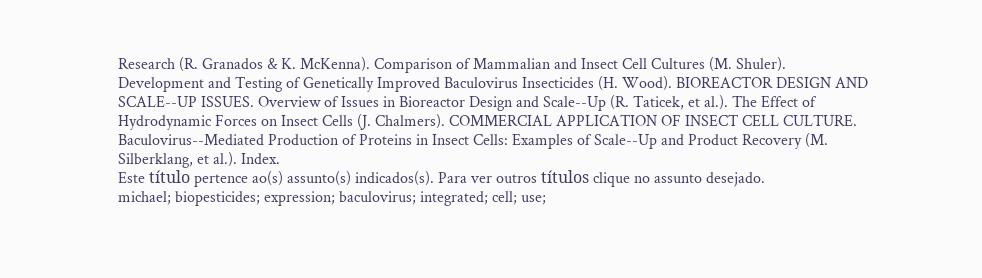Research (R. Granados & K. McKenna). Comparison of Mammalian and Insect Cell Cultures (M. Shuler). Development and Testing of Genetically Improved Baculovirus Insecticides (H. Wood). BIOREACTOR DESIGN AND SCALE--UP ISSUES. Overview of Issues in Bioreactor Design and Scale--Up (R. Taticek, et al.). The Effect of Hydrodynamic Forces on Insect Cells (J. Chalmers). COMMERCIAL APPLICATION OF INSECT CELL CULTURE. Baculovirus--Mediated Production of Proteins in Insect Cells: Examples of Scale--Up and Product Recovery (M. Silberklang, et al.). Index.
Este título pertence ao(s) assunto(s) indicados(s). Para ver outros títulos clique no assunto desejado.
michael; biopesticides; expression; baculovirus; integrated; cell; use;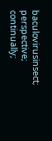baculovirusinsect; perspective; continually;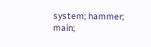system; hammer; main;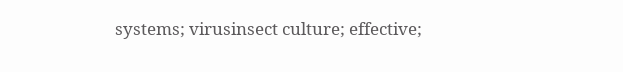systems; virusinsect culture; effective;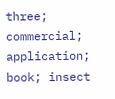three; commercial; application; book; insect